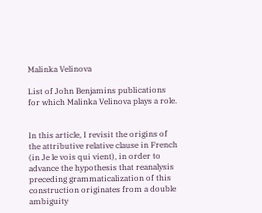Malinka Velinova

List of John Benjamins publications for which Malinka Velinova plays a role.


In this article, I revisit the origins of the attributive relative clause in French (in Je le vois qui vient), in order to advance the hypothesis that reanalysis preceding grammaticalization of this construction originates from a double ambiguity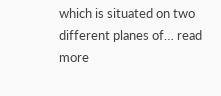which is situated on two different planes of… read more